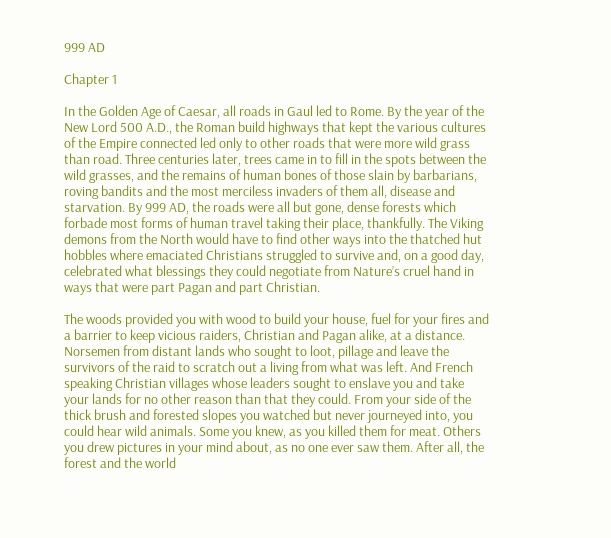999 AD

Chapter 1

In the Golden Age of Caesar, all roads in Gaul led to Rome. By the year of the New Lord 500 A.D., the Roman build highways that kept the various cultures of the Empire connected led only to other roads that were more wild grass than road. Three centuries later, trees came in to fill in the spots between the wild grasses, and the remains of human bones of those slain by barbarians, roving bandits and the most merciless invaders of them all, disease and starvation. By 999 AD, the roads were all but gone, dense forests which forbade most forms of human travel taking their place, thankfully. The Viking demons from the North would have to find other ways into the thatched hut hobbles where emaciated Christians struggled to survive and, on a good day, celebrated what blessings they could negotiate from Nature’s cruel hand in ways that were part Pagan and part Christian.

The woods provided you with wood to build your house, fuel for your fires and a barrier to keep vicious raiders, Christian and Pagan alike, at a distance. Norsemen from distant lands who sought to loot, pillage and leave the survivors of the raid to scratch out a living from what was left. And French speaking Christian villages whose leaders sought to enslave you and take your lands for no other reason than that they could. From your side of the thick brush and forested slopes you watched but never journeyed into, you could hear wild animals. Some you knew, as you killed them for meat. Others you drew pictures in your mind about, as no one ever saw them. After all, the forest and the world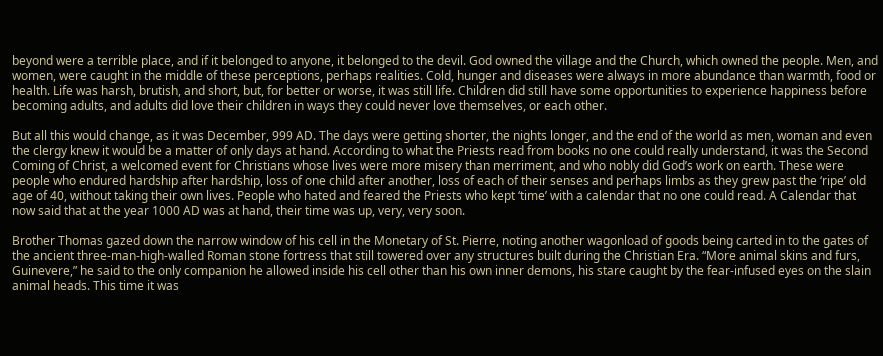beyond were a terrible place, and if it belonged to anyone, it belonged to the devil. God owned the village and the Church, which owned the people. Men, and women, were caught in the middle of these perceptions, perhaps realities. Cold, hunger and diseases were always in more abundance than warmth, food or health. Life was harsh, brutish, and short, but, for better or worse, it was still life. Children did still have some opportunities to experience happiness before becoming adults, and adults did love their children in ways they could never love themselves, or each other.

But all this would change, as it was December, 999 AD. The days were getting shorter, the nights longer, and the end of the world as men, woman and even the clergy knew it would be a matter of only days at hand. According to what the Priests read from books no one could really understand, it was the Second Coming of Christ, a welcomed event for Christians whose lives were more misery than merriment, and who nobly did God’s work on earth. These were people who endured hardship after hardship, loss of one child after another, loss of each of their senses and perhaps limbs as they grew past the ‘ripe’ old age of 40, without taking their own lives. People who hated and feared the Priests who kept ‘time’ with a calendar that no one could read. A Calendar that now said that at the year 1000 AD was at hand, their time was up, very, very soon.

Brother Thomas gazed down the narrow window of his cell in the Monetary of St. Pierre, noting another wagonload of goods being carted in to the gates of the ancient three-man-high-walled Roman stone fortress that still towered over any structures built during the Christian Era. “More animal skins and furs, Guinevere,” he said to the only companion he allowed inside his cell other than his own inner demons, his stare caught by the fear-infused eyes on the slain animal heads. This time it was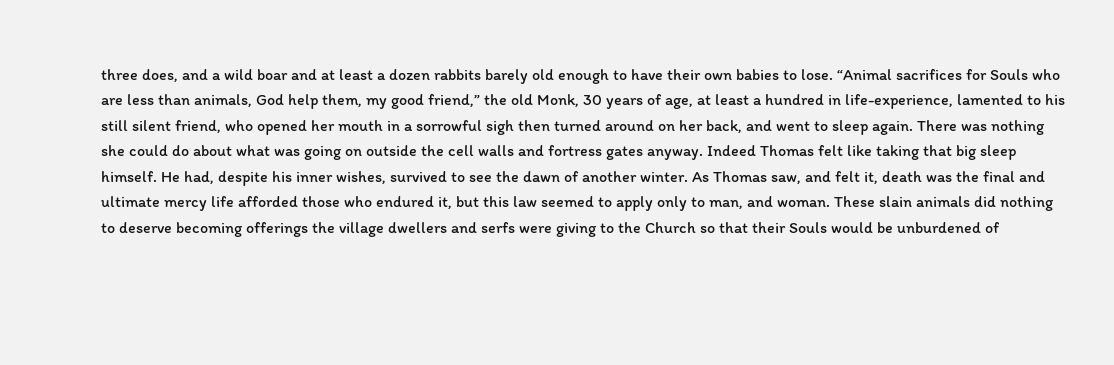three does, and a wild boar and at least a dozen rabbits barely old enough to have their own babies to lose. “Animal sacrifices for Souls who are less than animals, God help them, my good friend,” the old Monk, 30 years of age, at least a hundred in life-experience, lamented to his still silent friend, who opened her mouth in a sorrowful sigh then turned around on her back, and went to sleep again. There was nothing she could do about what was going on outside the cell walls and fortress gates anyway. Indeed Thomas felt like taking that big sleep himself. He had, despite his inner wishes, survived to see the dawn of another winter. As Thomas saw, and felt it, death was the final and ultimate mercy life afforded those who endured it, but this law seemed to apply only to man, and woman. These slain animals did nothing to deserve becoming offerings the village dwellers and serfs were giving to the Church so that their Souls would be unburdened of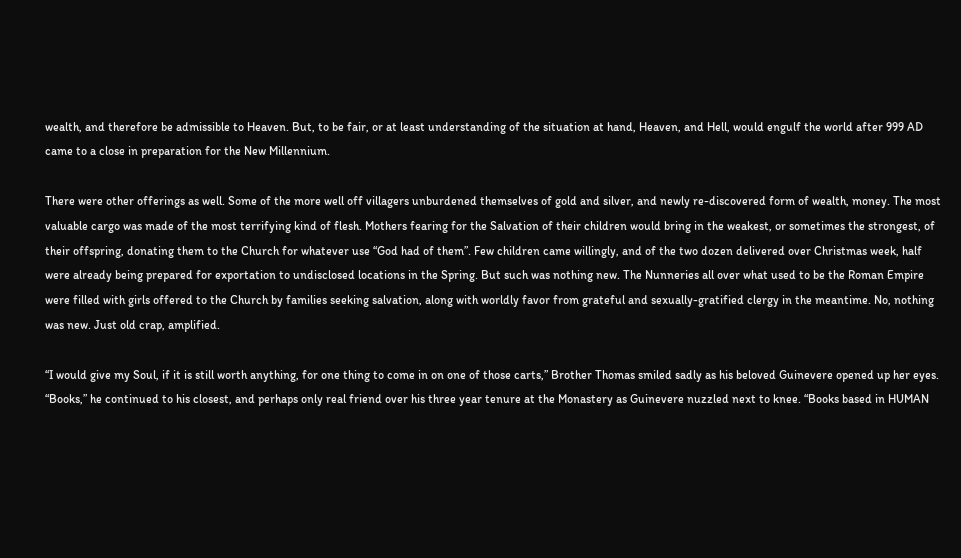wealth, and therefore be admissible to Heaven. But, to be fair, or at least understanding of the situation at hand, Heaven, and Hell, would engulf the world after 999 AD came to a close in preparation for the New Millennium.

There were other offerings as well. Some of the more well off villagers unburdened themselves of gold and silver, and newly re-discovered form of wealth, money. The most valuable cargo was made of the most terrifying kind of flesh. Mothers fearing for the Salvation of their children would bring in the weakest, or sometimes the strongest, of their offspring, donating them to the Church for whatever use “God had of them”. Few children came willingly, and of the two dozen delivered over Christmas week, half were already being prepared for exportation to undisclosed locations in the Spring. But such was nothing new. The Nunneries all over what used to be the Roman Empire were filled with girls offered to the Church by families seeking salvation, along with worldly favor from grateful and sexually-gratified clergy in the meantime. No, nothing was new. Just old crap, amplified.

“I would give my Soul, if it is still worth anything, for one thing to come in on one of those carts,” Brother Thomas smiled sadly as his beloved Guinevere opened up her eyes. “Books,” he continued to his closest, and perhaps only real friend over his three year tenure at the Monastery as Guinevere nuzzled next to knee. “Books based in HUMAN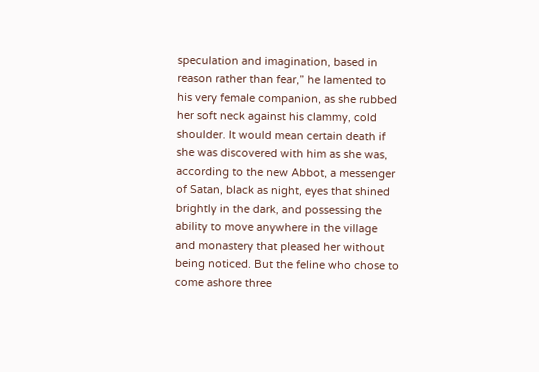speculation and imagination, based in reason rather than fear,” he lamented to his very female companion, as she rubbed her soft neck against his clammy, cold shoulder. It would mean certain death if she was discovered with him as she was, according to the new Abbot, a messenger of Satan, black as night, eyes that shined brightly in the dark, and possessing the ability to move anywhere in the village and monastery that pleased her without being noticed. But the feline who chose to come ashore three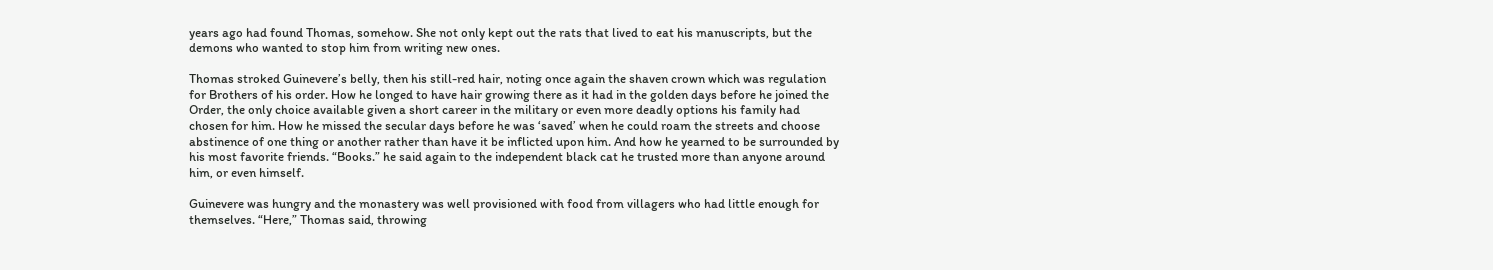years ago had found Thomas, somehow. She not only kept out the rats that lived to eat his manuscripts, but the demons who wanted to stop him from writing new ones.

Thomas stroked Guinevere’s belly, then his still-red hair, noting once again the shaven crown which was regulation for Brothers of his order. How he longed to have hair growing there as it had in the golden days before he joined the Order, the only choice available given a short career in the military or even more deadly options his family had chosen for him. How he missed the secular days before he was ‘saved’ when he could roam the streets and choose abstinence of one thing or another rather than have it be inflicted upon him. And how he yearned to be surrounded by his most favorite friends. “Books.” he said again to the independent black cat he trusted more than anyone around him, or even himself.

Guinevere was hungry and the monastery was well provisioned with food from villagers who had little enough for themselves. “Here,” Thomas said, throwing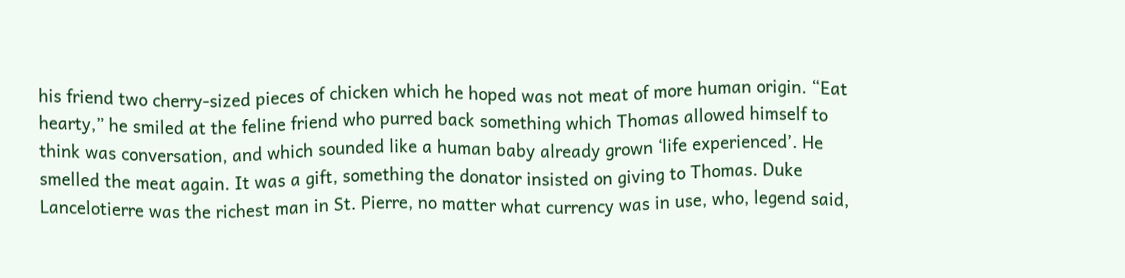his friend two cherry-sized pieces of chicken which he hoped was not meat of more human origin. “Eat hearty,” he smiled at the feline friend who purred back something which Thomas allowed himself to think was conversation, and which sounded like a human baby already grown ‘life experienced’. He smelled the meat again. It was a gift, something the donator insisted on giving to Thomas. Duke Lancelotierre was the richest man in St. Pierre, no matter what currency was in use, who, legend said,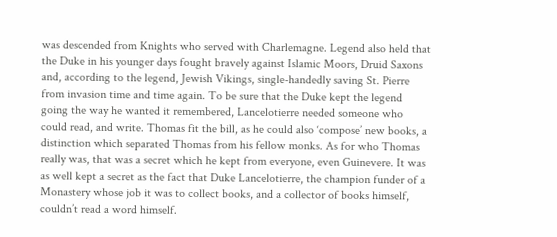was descended from Knights who served with Charlemagne. Legend also held that the Duke in his younger days fought bravely against Islamic Moors, Druid Saxons and, according to the legend, Jewish Vikings, single-handedly saving St. Pierre from invasion time and time again. To be sure that the Duke kept the legend going the way he wanted it remembered, Lancelotierre needed someone who could read, and write. Thomas fit the bill, as he could also ‘compose’ new books, a distinction which separated Thomas from his fellow monks. As for who Thomas really was, that was a secret which he kept from everyone, even Guinevere. It was as well kept a secret as the fact that Duke Lancelotierre, the champion funder of a Monastery whose job it was to collect books, and a collector of books himself, couldn’t read a word himself.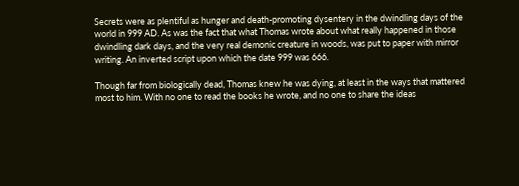Secrets were as plentiful as hunger and death-promoting dysentery in the dwindling days of the world in 999 AD. As was the fact that what Thomas wrote about what really happened in those dwindling dark days, and the very real demonic creature in woods, was put to paper with mirror writing. An inverted script upon which the date 999 was 666.

Though far from biologically dead, Thomas knew he was dying, at least in the ways that mattered most to him. With no one to read the books he wrote, and no one to share the ideas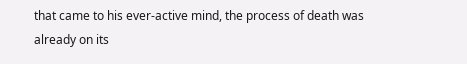that came to his ever-active mind, the process of death was already on its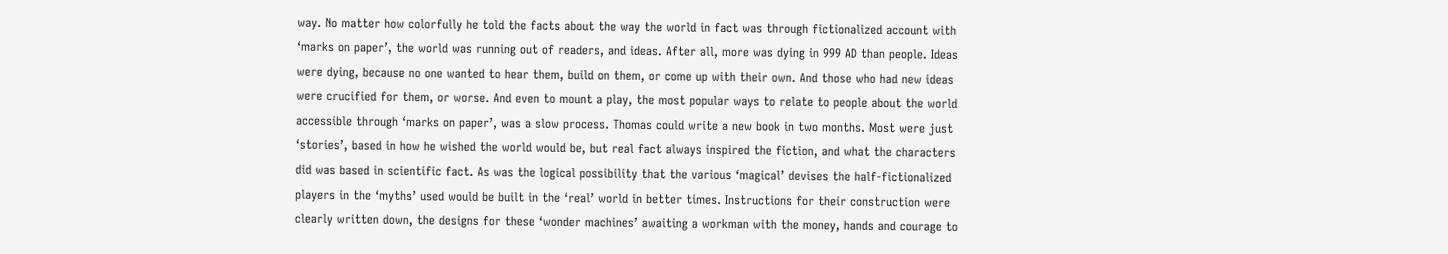way. No matter how colorfully he told the facts about the way the world in fact was through fictionalized account with ‘marks on paper’, the world was running out of readers, and ideas. After all, more was dying in 999 AD than people. Ideas were dying, because no one wanted to hear them, build on them, or come up with their own. And those who had new ideas were crucified for them, or worse. And even to mount a play, the most popular ways to relate to people about the world accessible through ‘marks on paper’, was a slow process. Thomas could write a new book in two months. Most were just ‘stories’, based in how he wished the world would be, but real fact always inspired the fiction, and what the characters did was based in scientific fact. As was the logical possibility that the various ‘magical’ devises the half-fictionalized players in the ‘myths’ used would be built in the ‘real’ world in better times. Instructions for their construction were clearly written down, the designs for these ‘wonder machines’ awaiting a workman with the money, hands and courage to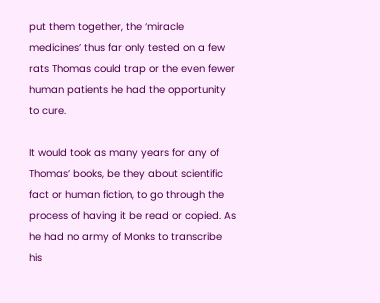put them together, the ‘miracle medicines’ thus far only tested on a few rats Thomas could trap or the even fewer human patients he had the opportunity to cure.

It would took as many years for any of Thomas’ books, be they about scientific fact or human fiction, to go through the process of having it be read or copied. As he had no army of Monks to transcribe his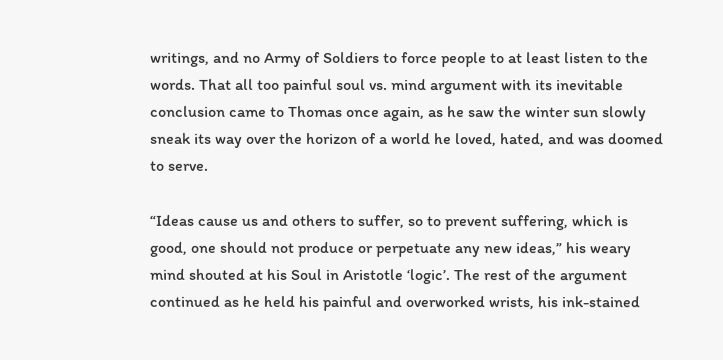writings, and no Army of Soldiers to force people to at least listen to the words. That all too painful soul vs. mind argument with its inevitable conclusion came to Thomas once again, as he saw the winter sun slowly sneak its way over the horizon of a world he loved, hated, and was doomed to serve.

“Ideas cause us and others to suffer, so to prevent suffering, which is good, one should not produce or perpetuate any new ideas,” his weary mind shouted at his Soul in Aristotle ‘logic’. The rest of the argument continued as he held his painful and overworked wrists, his ink-stained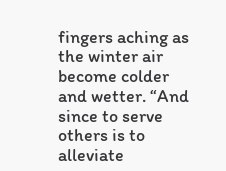fingers aching as the winter air become colder and wetter. “And since to serve others is to alleviate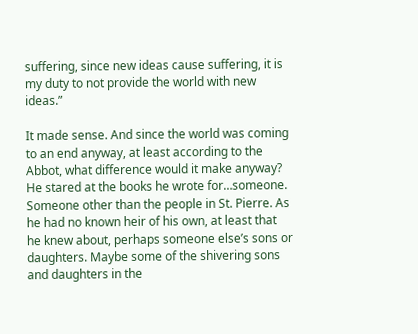suffering, since new ideas cause suffering, it is my duty to not provide the world with new ideas.”

It made sense. And since the world was coming to an end anyway, at least according to the Abbot, what difference would it make anyway? He stared at the books he wrote for…someone. Someone other than the people in St. Pierre. As he had no known heir of his own, at least that he knew about, perhaps someone else’s sons or daughters. Maybe some of the shivering sons and daughters in the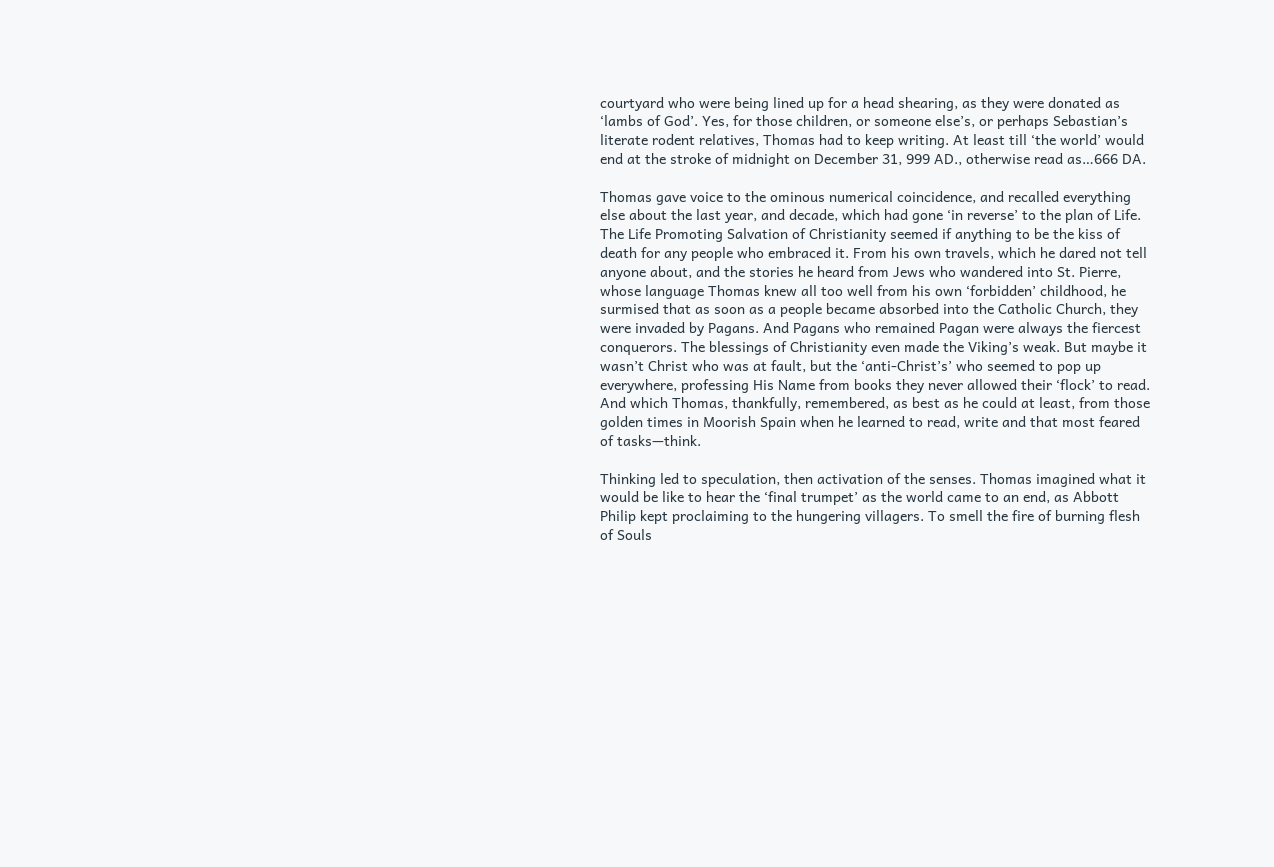courtyard who were being lined up for a head shearing, as they were donated as ‘lambs of God’. Yes, for those children, or someone else’s, or perhaps Sebastian’s literate rodent relatives, Thomas had to keep writing. At least till ‘the world’ would end at the stroke of midnight on December 31, 999 AD., otherwise read as…666 DA.

Thomas gave voice to the ominous numerical coincidence, and recalled everything else about the last year, and decade, which had gone ‘in reverse’ to the plan of Life. The Life Promoting Salvation of Christianity seemed if anything to be the kiss of death for any people who embraced it. From his own travels, which he dared not tell anyone about, and the stories he heard from Jews who wandered into St. Pierre, whose language Thomas knew all too well from his own ‘forbidden’ childhood, he surmised that as soon as a people became absorbed into the Catholic Church, they were invaded by Pagans. And Pagans who remained Pagan were always the fiercest conquerors. The blessings of Christianity even made the Viking’s weak. But maybe it wasn’t Christ who was at fault, but the ‘anti-Christ’s’ who seemed to pop up everywhere, professing His Name from books they never allowed their ‘flock’ to read. And which Thomas, thankfully, remembered, as best as he could at least, from those golden times in Moorish Spain when he learned to read, write and that most feared of tasks—think.

Thinking led to speculation, then activation of the senses. Thomas imagined what it would be like to hear the ‘final trumpet’ as the world came to an end, as Abbott Philip kept proclaiming to the hungering villagers. To smell the fire of burning flesh of Souls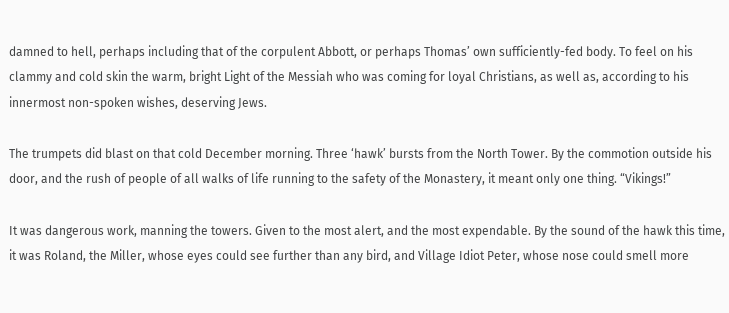damned to hell, perhaps including that of the corpulent Abbott, or perhaps Thomas’ own sufficiently-fed body. To feel on his clammy and cold skin the warm, bright Light of the Messiah who was coming for loyal Christians, as well as, according to his innermost non-spoken wishes, deserving Jews.

The trumpets did blast on that cold December morning. Three ‘hawk’ bursts from the North Tower. By the commotion outside his door, and the rush of people of all walks of life running to the safety of the Monastery, it meant only one thing. “Vikings!”

It was dangerous work, manning the towers. Given to the most alert, and the most expendable. By the sound of the hawk this time, it was Roland, the Miller, whose eyes could see further than any bird, and Village Idiot Peter, whose nose could smell more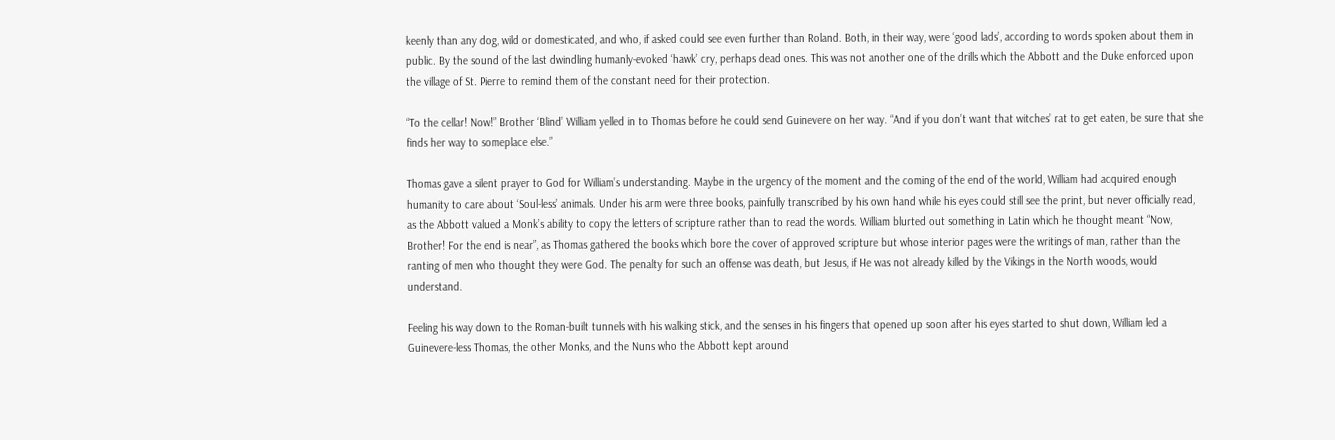keenly than any dog, wild or domesticated, and who, if asked could see even further than Roland. Both, in their way, were ‘good lads’, according to words spoken about them in public. By the sound of the last dwindling humanly-evoked ‘hawk’ cry, perhaps dead ones. This was not another one of the drills which the Abbott and the Duke enforced upon the village of St. Pierre to remind them of the constant need for their protection.

“To the cellar! Now!” Brother ‘Blind’ William yelled in to Thomas before he could send Guinevere on her way. “And if you don’t want that witches’ rat to get eaten, be sure that she finds her way to someplace else.”

Thomas gave a silent prayer to God for William’s understanding. Maybe in the urgency of the moment and the coming of the end of the world, William had acquired enough humanity to care about ‘Soul-less’ animals. Under his arm were three books, painfully transcribed by his own hand while his eyes could still see the print, but never officially read, as the Abbott valued a Monk’s ability to copy the letters of scripture rather than to read the words. William blurted out something in Latin which he thought meant “Now, Brother! For the end is near”, as Thomas gathered the books which bore the cover of approved scripture but whose interior pages were the writings of man, rather than the ranting of men who thought they were God. The penalty for such an offense was death, but Jesus, if He was not already killed by the Vikings in the North woods, would understand.

Feeling his way down to the Roman-built tunnels with his walking stick, and the senses in his fingers that opened up soon after his eyes started to shut down, William led a Guinevere-less Thomas, the other Monks, and the Nuns who the Abbott kept around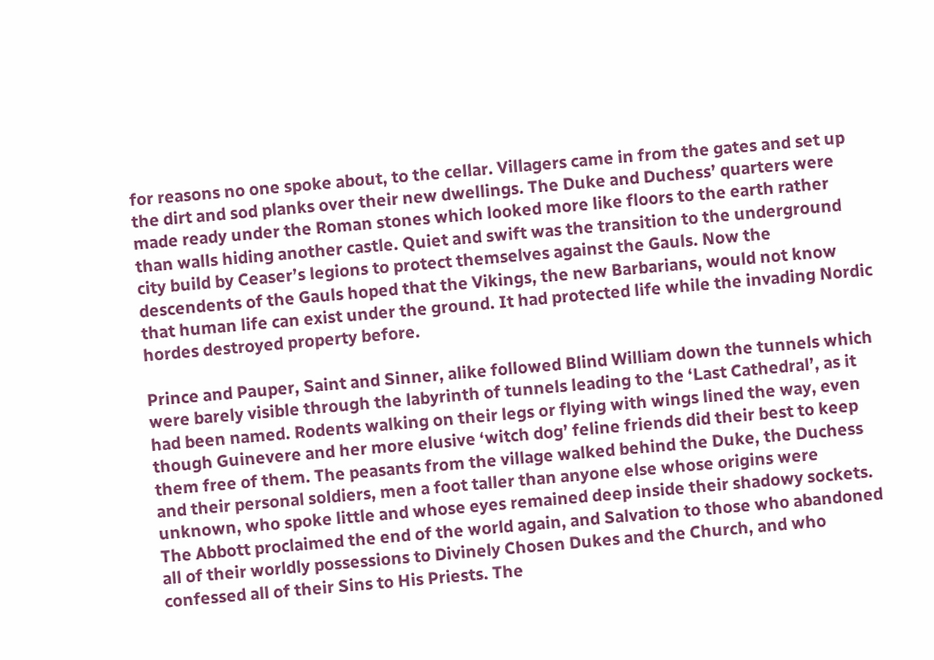for reasons no one spoke about, to the cellar. Villagers came in from the gates and set up the dirt and sod planks over their new dwellings. The Duke and Duchess’ quarters were made ready under the Roman stones which looked more like floors to the earth rather than walls hiding another castle. Quiet and swift was the transition to the underground city build by Ceaser’s legions to protect themselves against the Gauls. Now the descendents of the Gauls hoped that the Vikings, the new Barbarians, would not know that human life can exist under the ground. It had protected life while the invading Nordic hordes destroyed property before.

Prince and Pauper, Saint and Sinner, alike followed Blind William down the tunnels which were barely visible through the labyrinth of tunnels leading to the ‘Last Cathedral’, as it had been named. Rodents walking on their legs or flying with wings lined the way, even though Guinevere and her more elusive ‘witch dog’ feline friends did their best to keep them free of them. The peasants from the village walked behind the Duke, the Duchess and their personal soldiers, men a foot taller than anyone else whose origins were unknown, who spoke little and whose eyes remained deep inside their shadowy sockets. The Abbott proclaimed the end of the world again, and Salvation to those who abandoned all of their worldly possessions to Divinely Chosen Dukes and the Church, and who confessed all of their Sins to His Priests. The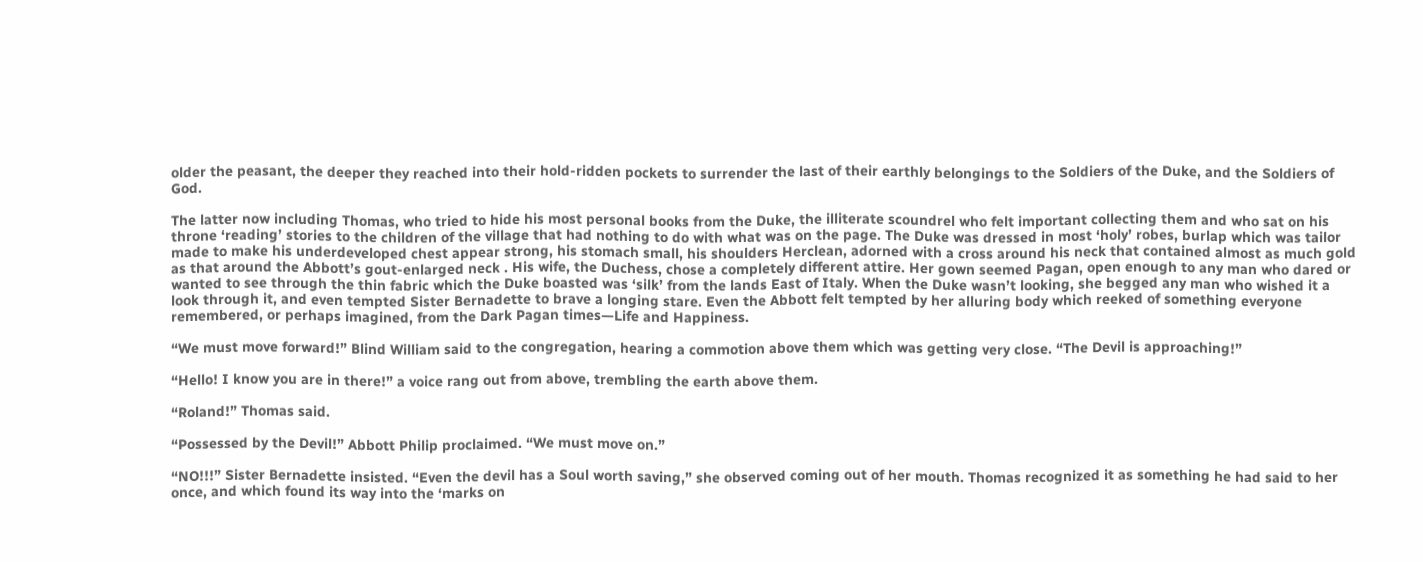older the peasant, the deeper they reached into their hold-ridden pockets to surrender the last of their earthly belongings to the Soldiers of the Duke, and the Soldiers of God.

The latter now including Thomas, who tried to hide his most personal books from the Duke, the illiterate scoundrel who felt important collecting them and who sat on his throne ‘reading’ stories to the children of the village that had nothing to do with what was on the page. The Duke was dressed in most ‘holy’ robes, burlap which was tailor made to make his underdeveloped chest appear strong, his stomach small, his shoulders Herclean, adorned with a cross around his neck that contained almost as much gold as that around the Abbott’s gout-enlarged neck . His wife, the Duchess, chose a completely different attire. Her gown seemed Pagan, open enough to any man who dared or wanted to see through the thin fabric which the Duke boasted was ‘silk’ from the lands East of Italy. When the Duke wasn’t looking, she begged any man who wished it a look through it, and even tempted Sister Bernadette to brave a longing stare. Even the Abbott felt tempted by her alluring body which reeked of something everyone remembered, or perhaps imagined, from the Dark Pagan times—Life and Happiness.

“We must move forward!” Blind William said to the congregation, hearing a commotion above them which was getting very close. “The Devil is approaching!”

“Hello! I know you are in there!” a voice rang out from above, trembling the earth above them.

“Roland!” Thomas said.

“Possessed by the Devil!” Abbott Philip proclaimed. “We must move on.”

“NO!!!” Sister Bernadette insisted. “Even the devil has a Soul worth saving,” she observed coming out of her mouth. Thomas recognized it as something he had said to her once, and which found its way into the ‘marks on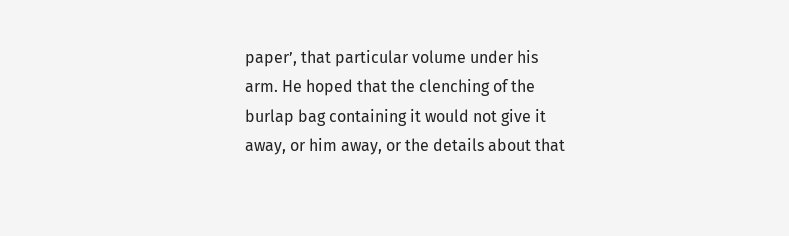paper’, that particular volume under his arm. He hoped that the clenching of the burlap bag containing it would not give it away, or him away, or the details about that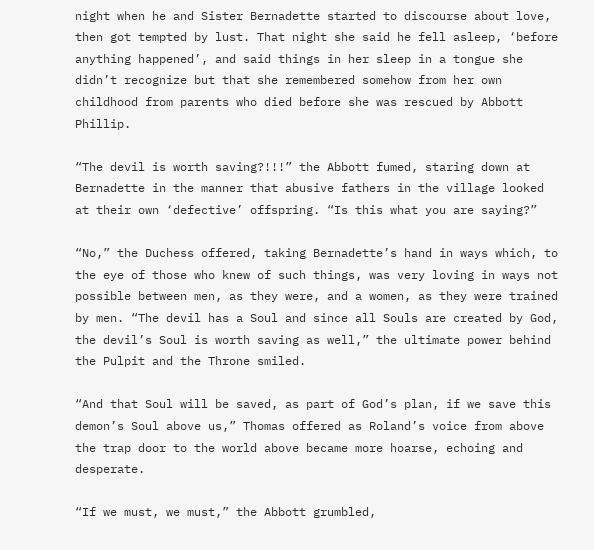night when he and Sister Bernadette started to discourse about love, then got tempted by lust. That night she said he fell asleep, ‘before anything happened’, and said things in her sleep in a tongue she didn’t recognize but that she remembered somehow from her own childhood from parents who died before she was rescued by Abbott Phillip.

“The devil is worth saving?!!!” the Abbott fumed, staring down at Bernadette in the manner that abusive fathers in the village looked at their own ‘defective’ offspring. “Is this what you are saying?”

“No,” the Duchess offered, taking Bernadette’s hand in ways which, to the eye of those who knew of such things, was very loving in ways not possible between men, as they were, and a women, as they were trained by men. “The devil has a Soul and since all Souls are created by God, the devil’s Soul is worth saving as well,” the ultimate power behind the Pulpit and the Throne smiled.

“And that Soul will be saved, as part of God’s plan, if we save this demon’s Soul above us,” Thomas offered as Roland’s voice from above the trap door to the world above became more hoarse, echoing and desperate.

“If we must, we must,” the Abbott grumbled,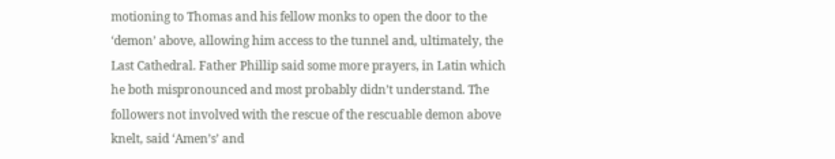motioning to Thomas and his fellow monks to open the door to the ‘demon’ above, allowing him access to the tunnel and, ultimately, the Last Cathedral. Father Phillip said some more prayers, in Latin which he both mispronounced and most probably didn’t understand. The followers not involved with the rescue of the rescuable demon above knelt, said ‘Amen’s’ and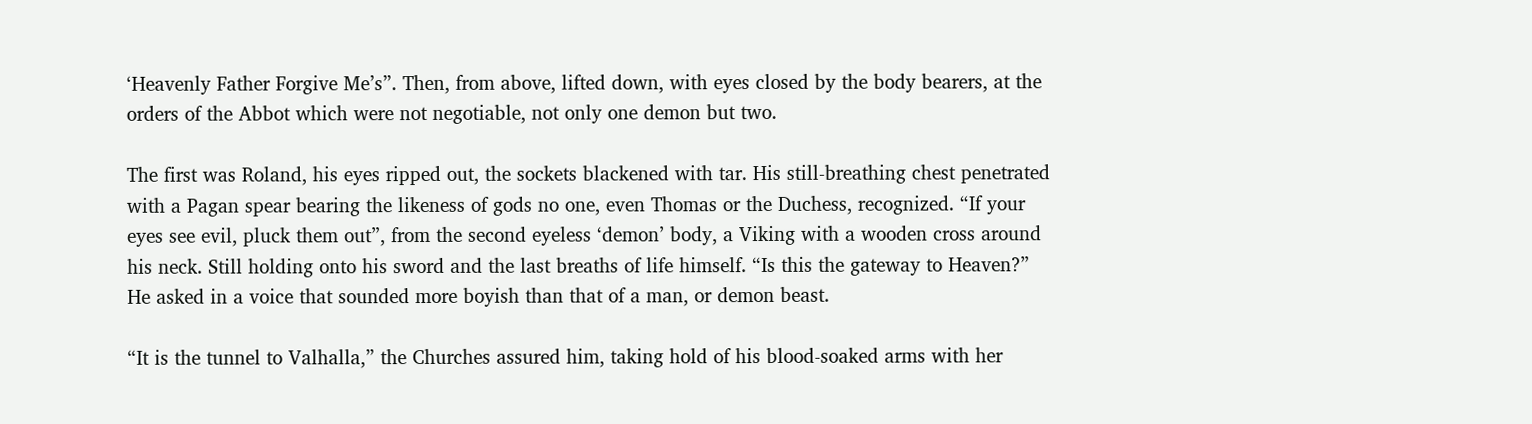‘Heavenly Father Forgive Me’s”. Then, from above, lifted down, with eyes closed by the body bearers, at the orders of the Abbot which were not negotiable, not only one demon but two.

The first was Roland, his eyes ripped out, the sockets blackened with tar. His still-breathing chest penetrated with a Pagan spear bearing the likeness of gods no one, even Thomas or the Duchess, recognized. “If your eyes see evil, pluck them out”, from the second eyeless ‘demon’ body, a Viking with a wooden cross around his neck. Still holding onto his sword and the last breaths of life himself. “Is this the gateway to Heaven?” He asked in a voice that sounded more boyish than that of a man, or demon beast.

“It is the tunnel to Valhalla,” the Churches assured him, taking hold of his blood-soaked arms with her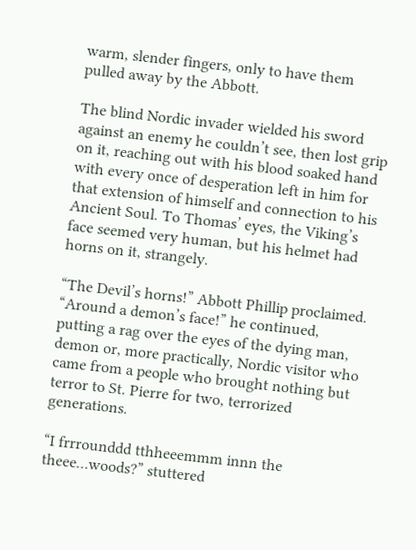warm, slender fingers, only to have them pulled away by the Abbott.

The blind Nordic invader wielded his sword against an enemy he couldn’t see, then lost grip on it, reaching out with his blood soaked hand with every once of desperation left in him for that extension of himself and connection to his Ancient Soul. To Thomas’ eyes, the Viking’s face seemed very human, but his helmet had horns on it, strangely.

“The Devil’s horns!” Abbott Phillip proclaimed. “Around a demon’s face!” he continued, putting a rag over the eyes of the dying man, demon or, more practically, Nordic visitor who came from a people who brought nothing but terror to St. Pierre for two, terrorized generations.

“I frrrounddd tthheeemmm innn the theee…woods?” stuttered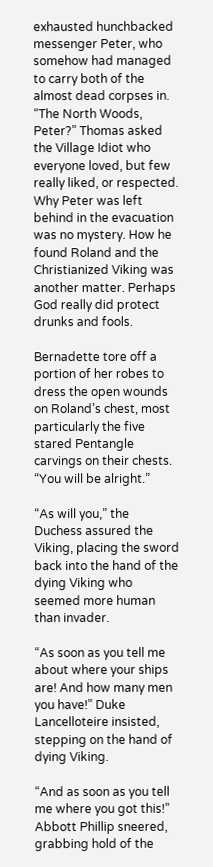exhausted hunchbacked messenger Peter, who somehow had managed to carry both of the almost dead corpses in.
“The North Woods, Peter?” Thomas asked the Village Idiot who everyone loved, but few really liked, or respected. Why Peter was left behind in the evacuation was no mystery. How he found Roland and the Christianized Viking was another matter. Perhaps God really did protect drunks and fools.

Bernadette tore off a portion of her robes to dress the open wounds on Roland’s chest, most particularly the five stared Pentangle carvings on their chests. “You will be alright.”

“As will you,” the Duchess assured the Viking, placing the sword back into the hand of the dying Viking who seemed more human than invader.

“As soon as you tell me about where your ships are! And how many men you have!” Duke Lancelloteire insisted, stepping on the hand of dying Viking.

“And as soon as you tell me where you got this!” Abbott Phillip sneered, grabbing hold of the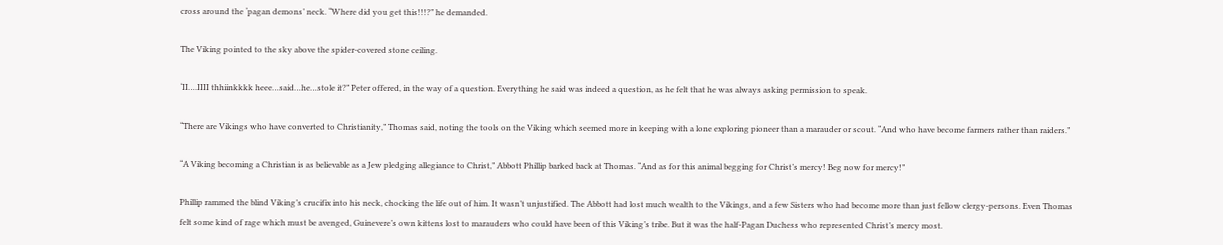cross around the ‘pagan demons’ neck. “Where did you get this!!!?” he demanded.

The Viking pointed to the sky above the spider-covered stone ceiling.

‘II….IIII thhiinkkkk heee…said…he…stole it?” Peter offered, in the way of a question. Everything he said was indeed a question, as he felt that he was always asking permission to speak.

“There are Vikings who have converted to Christianity,” Thomas said, noting the tools on the Viking which seemed more in keeping with a lone exploring pioneer than a marauder or scout. “And who have become farmers rather than raiders.”

“A Viking becoming a Christian is as believable as a Jew pledging allegiance to Christ,” Abbott Phillip barked back at Thomas. “And as for this animal begging for Christ’s mercy! Beg now for mercy!”

Phillip rammed the blind Viking’s crucifix into his neck, chocking the life out of him. It wasn’t unjustified. The Abbott had lost much wealth to the Vikings, and a few Sisters who had become more than just fellow clergy-persons. Even Thomas felt some kind of rage which must be avenged, Guinevere’s own kittens lost to marauders who could have been of this Viking’s tribe. But it was the half-Pagan Duchess who represented Christ’s mercy most.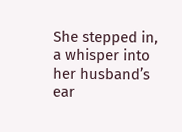She stepped in, a whisper into her husband’s ear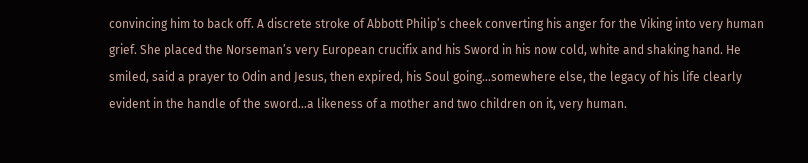convincing him to back off. A discrete stroke of Abbott Philip’s cheek converting his anger for the Viking into very human grief. She placed the Norseman’s very European crucifix and his Sword in his now cold, white and shaking hand. He smiled, said a prayer to Odin and Jesus, then expired, his Soul going…somewhere else, the legacy of his life clearly evident in the handle of the sword…a likeness of a mother and two children on it, very human.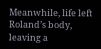Meanwhile, life left Roland’s body, leaving a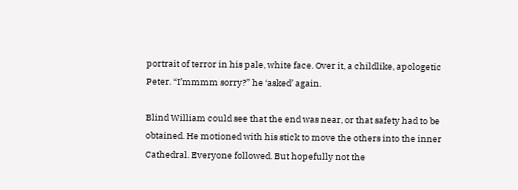portrait of terror in his pale, white face. Over it, a childlike, apologetic Peter. “I’mmmm sorry?” he ‘asked’ again.

Blind William could see that the end was near, or that safety had to be obtained. He motioned with his stick to move the others into the inner Cathedral. Everyone followed. But hopefully not the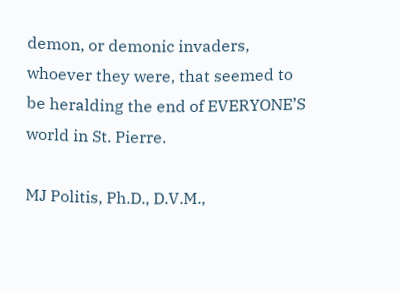demon, or demonic invaders, whoever they were, that seemed to be heralding the end of EVERYONE’S world in St. Pierre.

MJ Politis, Ph.D., D.V.M.,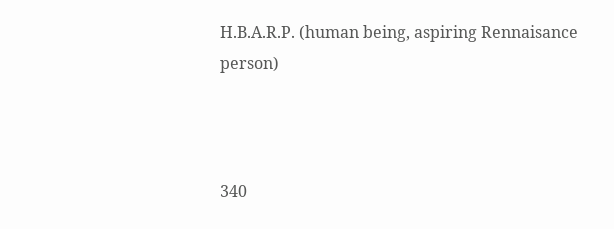H.B.A.R.P. (human being, aspiring Rennaisance person)



340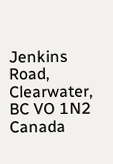Jenkins Road, Clearwater, BC VO 1N2 Canada